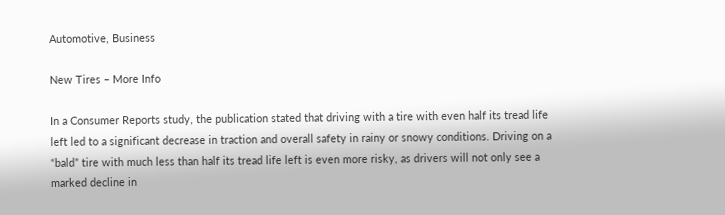Automotive, Business

New Tires – More Info

In a Consumer Reports study, the publication stated that driving with a tire with even half its tread life left led to a significant decrease in traction and overall safety in rainy or snowy conditions. Driving on a “bald” tire with much less than half its tread life left is even more risky, as drivers will not only see a marked decline in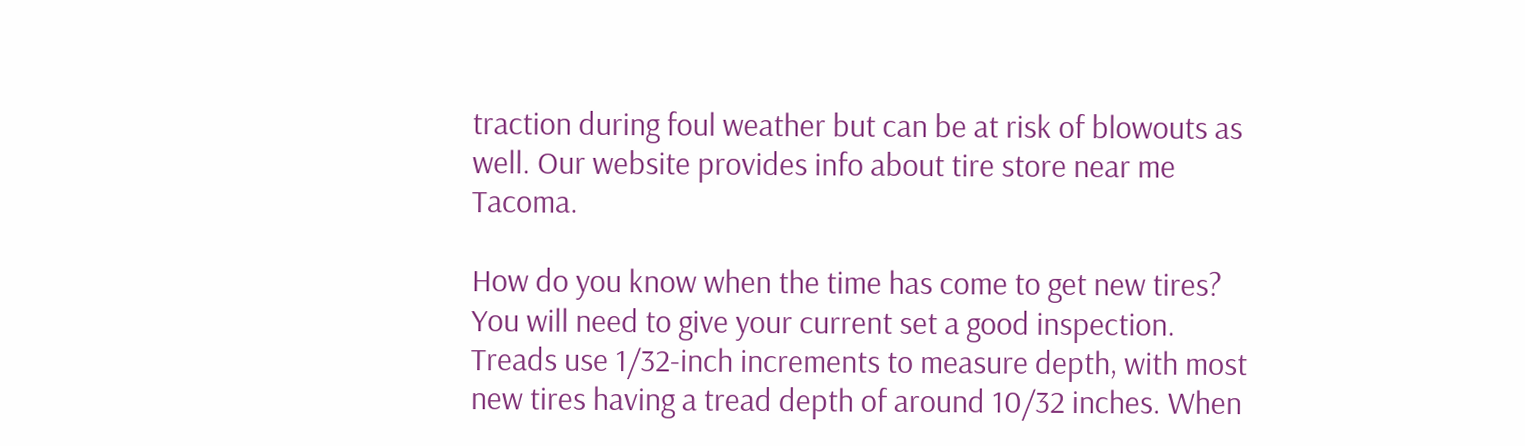traction during foul weather but can be at risk of blowouts as well. Our website provides info about tire store near me Tacoma.

How do you know when the time has come to get new tires? You will need to give your current set a good inspection. Treads use 1/32-inch increments to measure depth, with most new tires having a tread depth of around 10/32 inches. When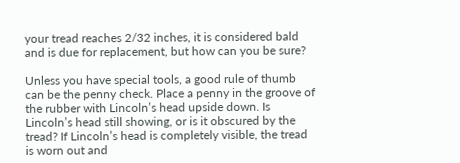your tread reaches 2/32 inches, it is considered bald and is due for replacement, but how can you be sure?

Unless you have special tools, a good rule of thumb can be the penny check. Place a penny in the groove of the rubber with Lincoln’s head upside down. Is Lincoln’s head still showing, or is it obscured by the tread? If Lincoln’s head is completely visible, the tread is worn out and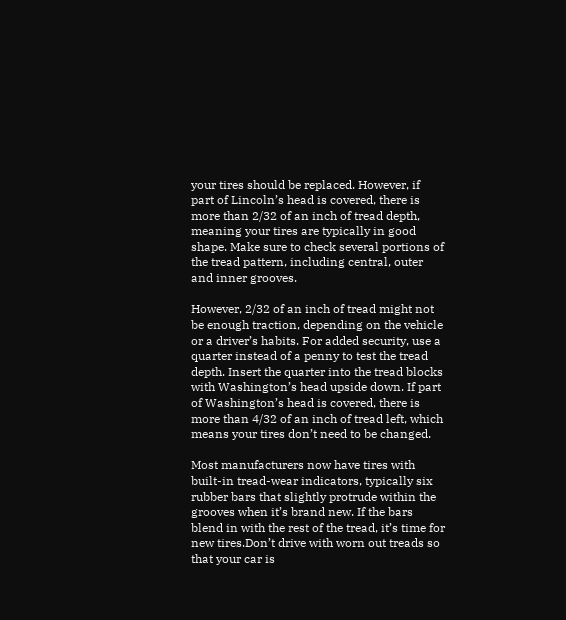your tires should be replaced. However, if part of Lincoln’s head is covered, there is more than 2/32 of an inch of tread depth, meaning your tires are typically in good shape. Make sure to check several portions of the tread pattern, including central, outer and inner grooves.

However, 2/32 of an inch of tread might not be enough traction, depending on the vehicle or a driver’s habits. For added security, use a quarter instead of a penny to test the tread depth. Insert the quarter into the tread blocks with Washington’s head upside down. If part of Washington’s head is covered, there is more than 4/32 of an inch of tread left, which means your tires don’t need to be changed.

Most manufacturers now have tires with built-in tread-wear indicators, typically six rubber bars that slightly protrude within the grooves when it’s brand new. If the bars blend in with the rest of the tread, it’s time for new tires.Don’t drive with worn out treads so that your car is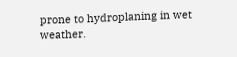prone to hydroplaning in wet weather.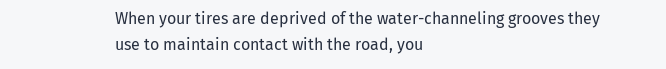When your tires are deprived of the water-channeling grooves they use to maintain contact with the road, you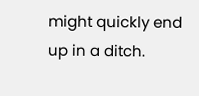might quickly end up in a ditch.